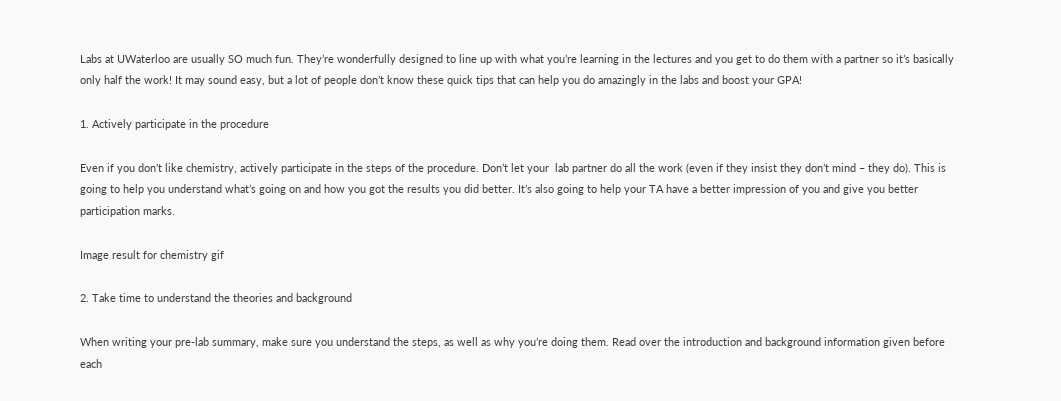Labs at UWaterloo are usually SO much fun. They’re wonderfully designed to line up with what you’re learning in the lectures and you get to do them with a partner so it’s basically only half the work! It may sound easy, but a lot of people don’t know these quick tips that can help you do amazingly in the labs and boost your GPA!

1. Actively participate in the procedure

Even if you don’t like chemistry, actively participate in the steps of the procedure. Don’t let your  lab partner do all the work (even if they insist they don’t mind – they do). This is going to help you understand what’s going on and how you got the results you did better. It’s also going to help your TA have a better impression of you and give you better participation marks.

Image result for chemistry gif

2. Take time to understand the theories and background

When writing your pre-lab summary, make sure you understand the steps, as well as why you’re doing them. Read over the introduction and background information given before each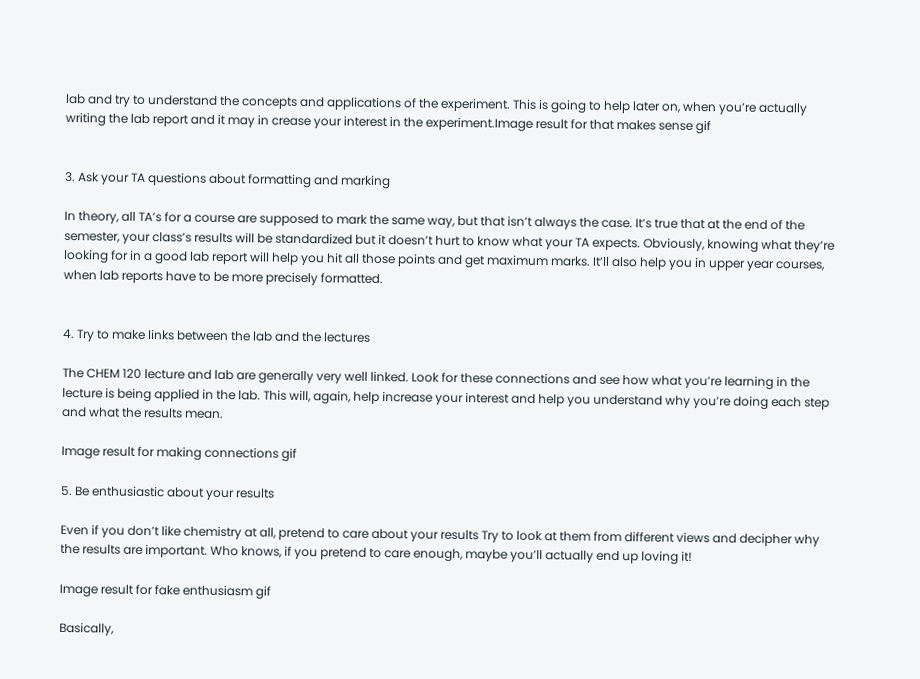lab and try to understand the concepts and applications of the experiment. This is going to help later on, when you’re actually writing the lab report and it may in crease your interest in the experiment.Image result for that makes sense gif


3. Ask your TA questions about formatting and marking

In theory, all TA’s for a course are supposed to mark the same way, but that isn’t always the case. It’s true that at the end of the semester, your class’s results will be standardized but it doesn’t hurt to know what your TA expects. Obviously, knowing what they’re looking for in a good lab report will help you hit all those points and get maximum marks. It’ll also help you in upper year courses, when lab reports have to be more precisely formatted.


4. Try to make links between the lab and the lectures

The CHEM 120 lecture and lab are generally very well linked. Look for these connections and see how what you’re learning in the lecture is being applied in the lab. This will, again, help increase your interest and help you understand why you’re doing each step and what the results mean.

Image result for making connections gif

5. Be enthusiastic about your results

Even if you don’t like chemistry at all, pretend to care about your results Try to look at them from different views and decipher why the results are important. Who knows, if you pretend to care enough, maybe you’ll actually end up loving it!

Image result for fake enthusiasm gif

Basically,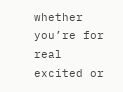whether you’re for real excited or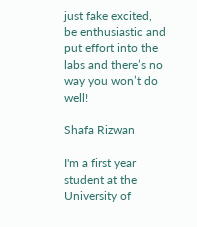just fake excited, be enthusiastic and put effort into the labs and there’s no way you won’t do well!

Shafa Rizwan

I'm a first year student at the University of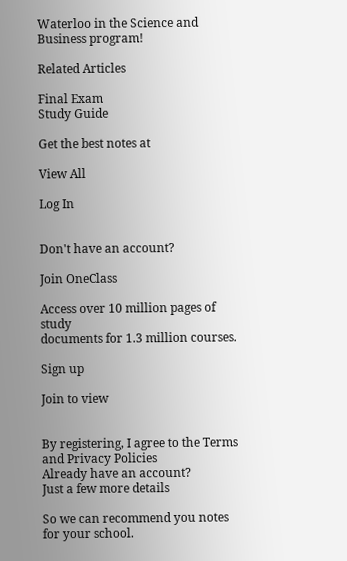Waterloo in the Science and Business program!

Related Articles

Final Exam
Study Guide

Get the best notes at

View All

Log In


Don't have an account?

Join OneClass

Access over 10 million pages of study
documents for 1.3 million courses.

Sign up

Join to view


By registering, I agree to the Terms and Privacy Policies
Already have an account?
Just a few more details

So we can recommend you notes for your school.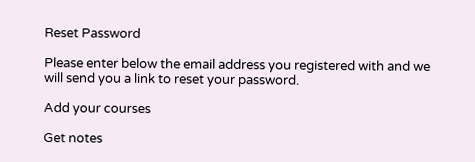Reset Password

Please enter below the email address you registered with and we will send you a link to reset your password.

Add your courses

Get notes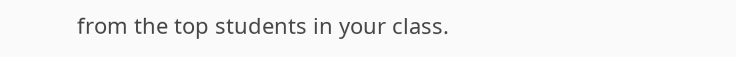from the top students in your class.